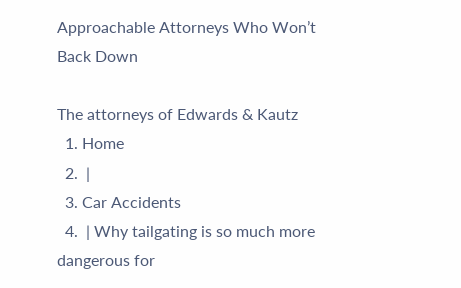Approachable Attorneys Who Won’t Back Down

The attorneys of Edwards & Kautz
  1. Home
  2.  |
  3. Car Accidents
  4.  | Why tailgating is so much more dangerous for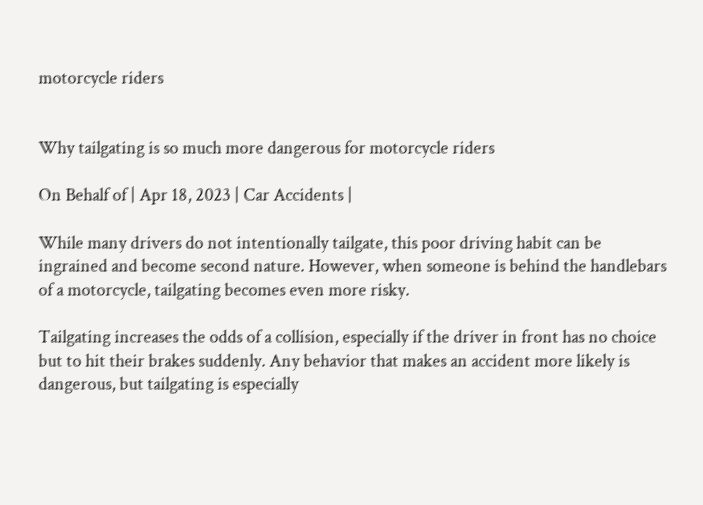motorcycle riders


Why tailgating is so much more dangerous for motorcycle riders

On Behalf of | Apr 18, 2023 | Car Accidents |

While many drivers do not intentionally tailgate, this poor driving habit can be ingrained and become second nature. However, when someone is behind the handlebars of a motorcycle, tailgating becomes even more risky.

Tailgating increases the odds of a collision, especially if the driver in front has no choice but to hit their brakes suddenly. Any behavior that makes an accident more likely is dangerous, but tailgating is especially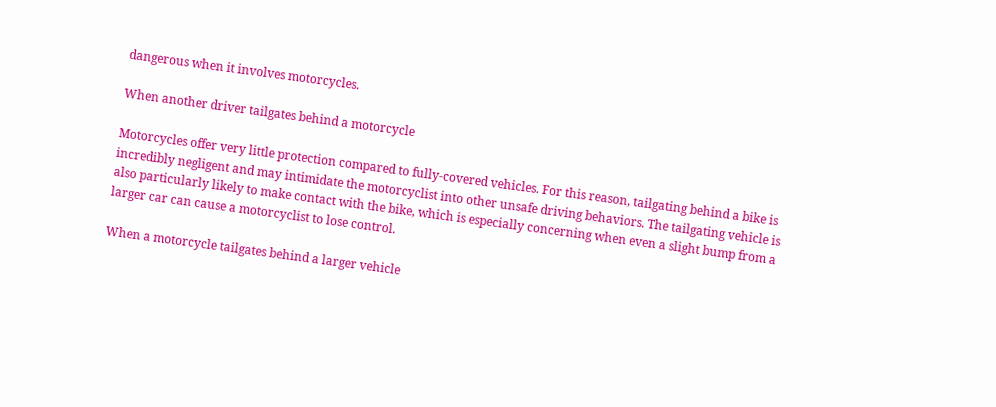dangerous when it involves motorcycles.

When another driver tailgates behind a motorcycle

Motorcycles offer very little protection compared to fully-covered vehicles. For this reason, tailgating behind a bike is incredibly negligent and may intimidate the motorcyclist into other unsafe driving behaviors. The tailgating vehicle is also particularly likely to make contact with the bike, which is especially concerning when even a slight bump from a larger car can cause a motorcyclist to lose control.

When a motorcycle tailgates behind a larger vehicle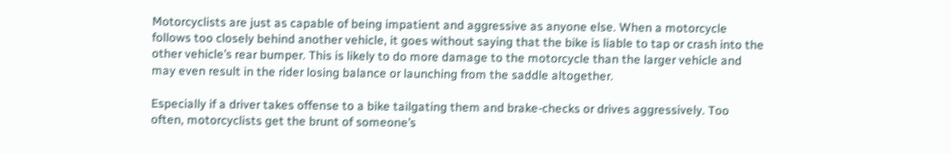Motorcyclists are just as capable of being impatient and aggressive as anyone else. When a motorcycle follows too closely behind another vehicle, it goes without saying that the bike is liable to tap or crash into the other vehicle’s rear bumper. This is likely to do more damage to the motorcycle than the larger vehicle and may even result in the rider losing balance or launching from the saddle altogether.

Especially if a driver takes offense to a bike tailgating them and brake-checks or drives aggressively. Too often, motorcyclists get the brunt of someone’s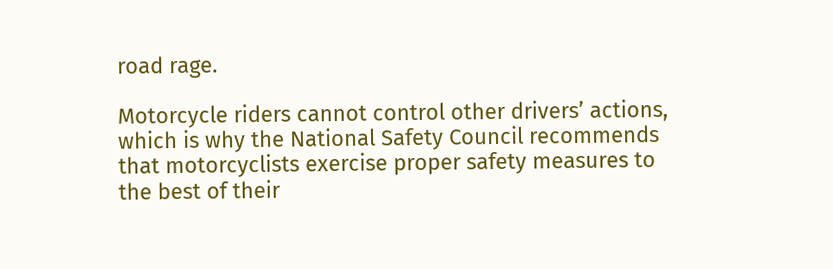road rage.

Motorcycle riders cannot control other drivers’ actions, which is why the National Safety Council recommends that motorcyclists exercise proper safety measures to the best of their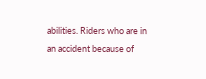abilities. Riders who are in an accident because of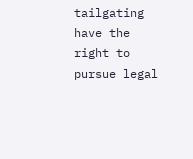tailgating have the right to pursue legal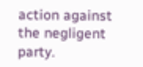action against the negligent party.